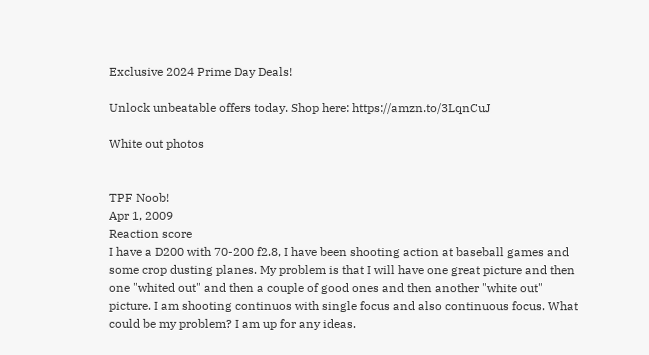Exclusive 2024 Prime Day Deals!

Unlock unbeatable offers today. Shop here: https://amzn.to/3LqnCuJ

White out photos


TPF Noob!
Apr 1, 2009
Reaction score
I have a D200 with 70-200 f2.8, I have been shooting action at baseball games and some crop dusting planes. My problem is that I will have one great picture and then one "whited out" and then a couple of good ones and then another "white out" picture. I am shooting continuos with single focus and also continuous focus. What could be my problem? I am up for any ideas.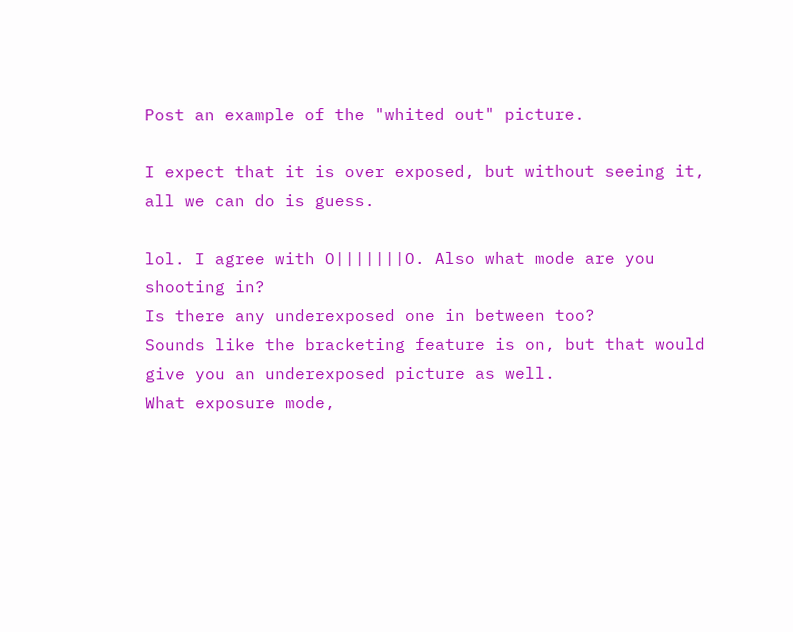Post an example of the "whited out" picture.

I expect that it is over exposed, but without seeing it, all we can do is guess.

lol. I agree with O|||||||O. Also what mode are you shooting in?
Is there any underexposed one in between too?
Sounds like the bracketing feature is on, but that would give you an underexposed picture as well.
What exposure mode,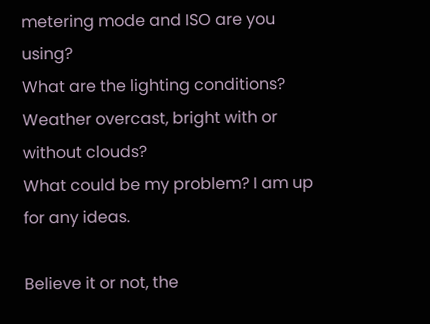metering mode and ISO are you using?
What are the lighting conditions?
Weather overcast, bright with or without clouds?
What could be my problem? I am up for any ideas.

Believe it or not, the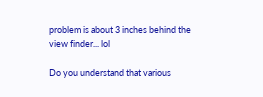problem is about 3 inches behind the view finder... lol

Do you understand that various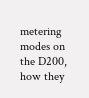metering modes on the D200, how they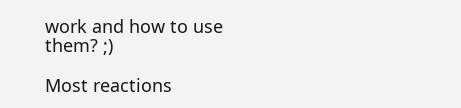work and how to use them? ;)

Most reactions